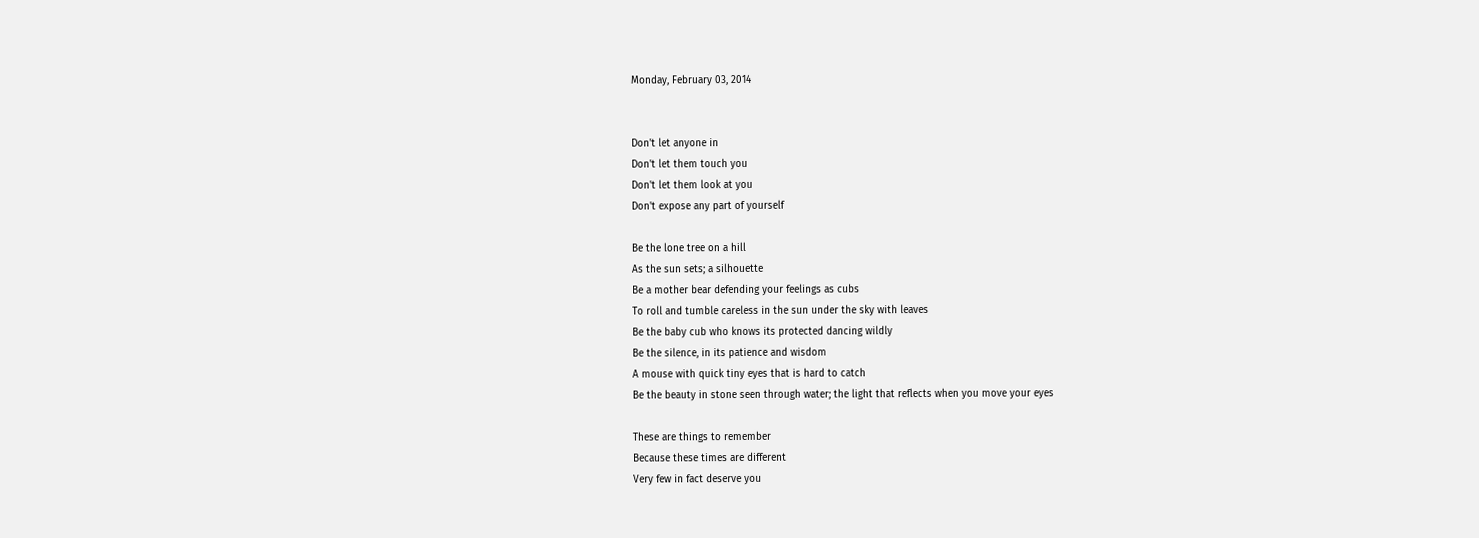Monday, February 03, 2014


Don't let anyone in
Don't let them touch you
Don't let them look at you
Don't expose any part of yourself

Be the lone tree on a hill
As the sun sets; a silhouette
Be a mother bear defending your feelings as cubs
To roll and tumble careless in the sun under the sky with leaves
Be the baby cub who knows its protected dancing wildly
Be the silence, in its patience and wisdom
A mouse with quick tiny eyes that is hard to catch
Be the beauty in stone seen through water; the light that reflects when you move your eyes

These are things to remember
Because these times are different
Very few in fact deserve you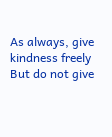As always, give kindness freely
But do not give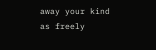away your kind as freely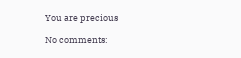You are precious

No comments: